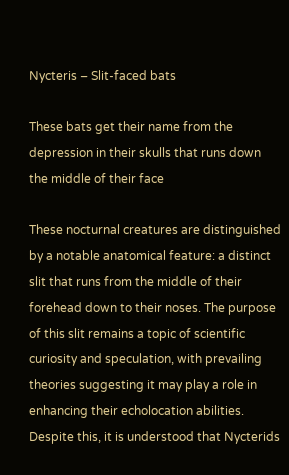Nycteris – Slit-faced bats

These bats get their name from the depression in their skulls that runs down the middle of their face

These nocturnal creatures are distinguished by a notable anatomical feature: a distinct slit that runs from the middle of their forehead down to their noses. The purpose of this slit remains a topic of scientific curiosity and speculation, with prevailing theories suggesting it may play a role in enhancing their echolocation abilities. Despite this, it is understood that Nycterids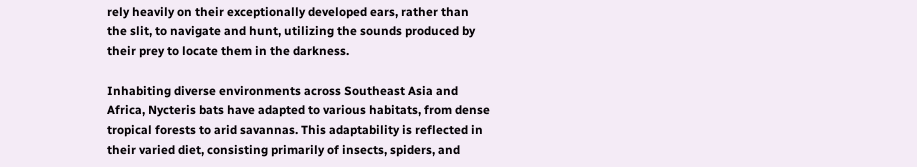rely heavily on their exceptionally developed ears, rather than the slit, to navigate and hunt, utilizing the sounds produced by their prey to locate them in the darkness.

Inhabiting diverse environments across Southeast Asia and Africa, Nycteris bats have adapted to various habitats, from dense tropical forests to arid savannas. This adaptability is reflected in their varied diet, consisting primarily of insects, spiders, and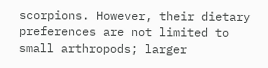scorpions. However, their dietary preferences are not limited to small arthropods; larger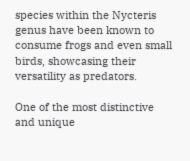species within the Nycteris genus have been known to consume frogs and even small birds, showcasing their versatility as predators.

One of the most distinctive and unique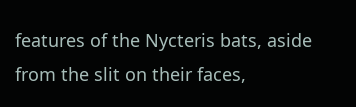features of the Nycteris bats, aside from the slit on their faces,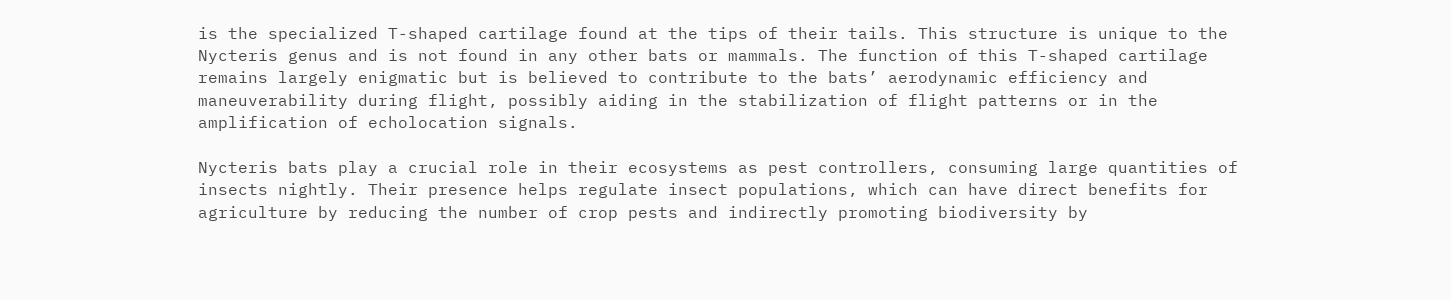is the specialized T-shaped cartilage found at the tips of their tails. This structure is unique to the Nycteris genus and is not found in any other bats or mammals. The function of this T-shaped cartilage remains largely enigmatic but is believed to contribute to the bats’ aerodynamic efficiency and maneuverability during flight, possibly aiding in the stabilization of flight patterns or in the amplification of echolocation signals.

Nycteris bats play a crucial role in their ecosystems as pest controllers, consuming large quantities of insects nightly. Their presence helps regulate insect populations, which can have direct benefits for agriculture by reducing the number of crop pests and indirectly promoting biodiversity by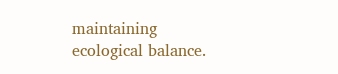maintaining ecological balance.